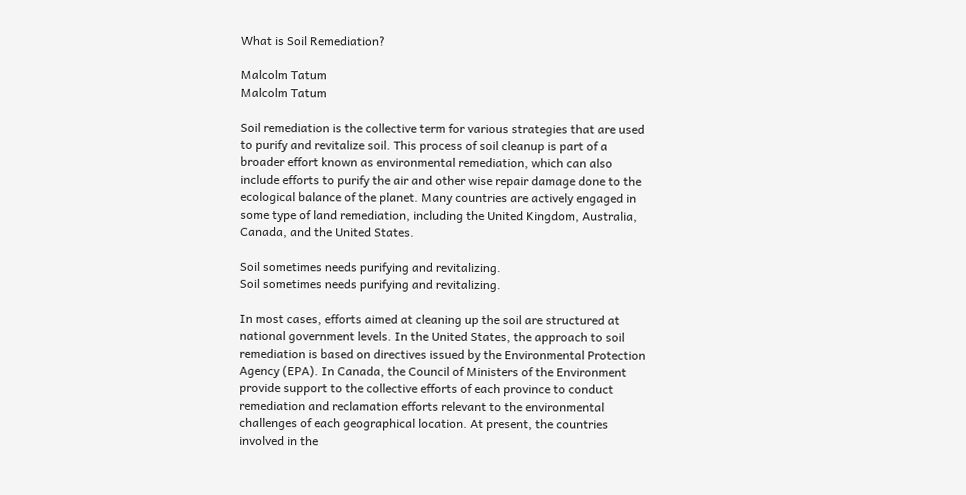What is Soil Remediation?

Malcolm Tatum
Malcolm Tatum

Soil remediation is the collective term for various strategies that are used to purify and revitalize soil. This process of soil cleanup is part of a broader effort known as environmental remediation, which can also include efforts to purify the air and other wise repair damage done to the ecological balance of the planet. Many countries are actively engaged in some type of land remediation, including the United Kingdom, Australia, Canada, and the United States.

Soil sometimes needs purifying and revitalizing.
Soil sometimes needs purifying and revitalizing.

In most cases, efforts aimed at cleaning up the soil are structured at national government levels. In the United States, the approach to soil remediation is based on directives issued by the Environmental Protection Agency (EPA). In Canada, the Council of Ministers of the Environment provide support to the collective efforts of each province to conduct remediation and reclamation efforts relevant to the environmental challenges of each geographical location. At present, the countries involved in the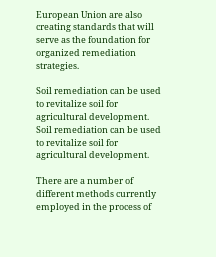European Union are also creating standards that will serve as the foundation for organized remediation strategies.

Soil remediation can be used to revitalize soil for agricultural development.
Soil remediation can be used to revitalize soil for agricultural development.

There are a number of different methods currently employed in the process of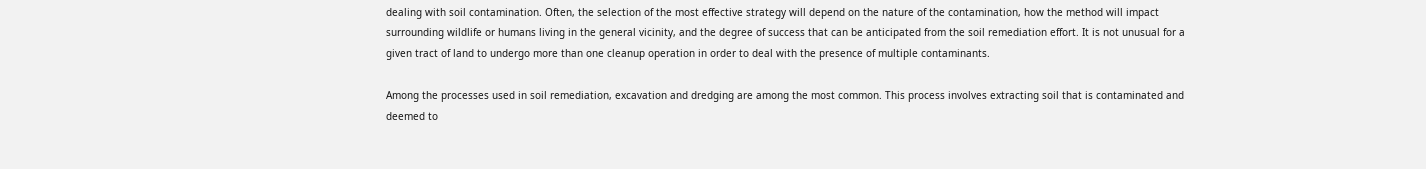dealing with soil contamination. Often, the selection of the most effective strategy will depend on the nature of the contamination, how the method will impact surrounding wildlife or humans living in the general vicinity, and the degree of success that can be anticipated from the soil remediation effort. It is not unusual for a given tract of land to undergo more than one cleanup operation in order to deal with the presence of multiple contaminants.

Among the processes used in soil remediation, excavation and dredging are among the most common. This process involves extracting soil that is contaminated and deemed to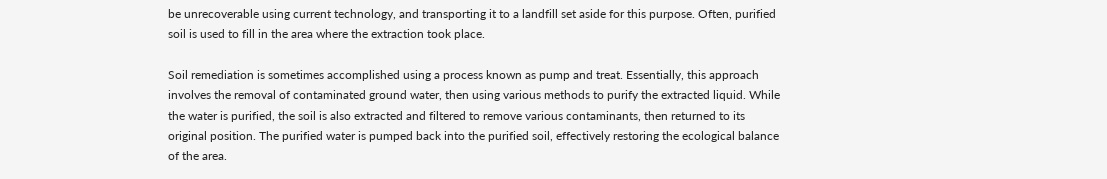be unrecoverable using current technology, and transporting it to a landfill set aside for this purpose. Often, purified soil is used to fill in the area where the extraction took place.

Soil remediation is sometimes accomplished using a process known as pump and treat. Essentially, this approach involves the removal of contaminated ground water, then using various methods to purify the extracted liquid. While the water is purified, the soil is also extracted and filtered to remove various contaminants, then returned to its original position. The purified water is pumped back into the purified soil, effectively restoring the ecological balance of the area.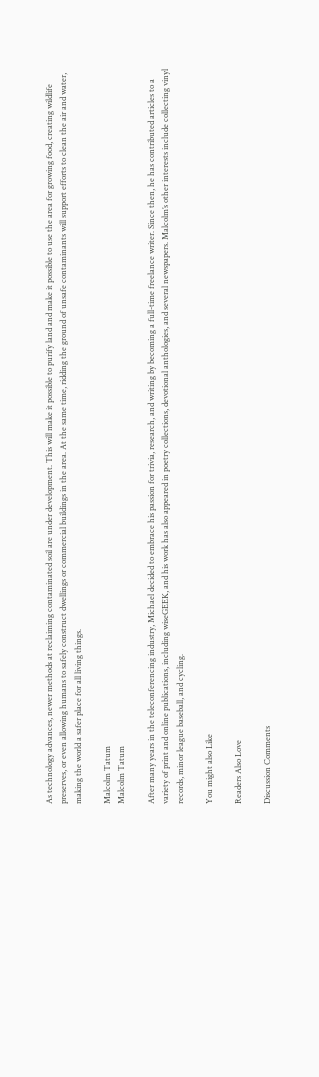As technology advances, newer methods at reclaiming contaminated soil are under development. This will make it possible to purify land and make it possible to use the area for growing food, creating wildlife preserves, or even allowing humans to safely construct dwellings or commercial buildings in the area. At the same time, ridding the ground of unsafe contaminants will support efforts to clean the air and water, making the world a safer place for all living things.

Malcolm Tatum
Malcolm Tatum

After many years in the teleconferencing industry, Michael decided to embrace his passion for trivia, research, and writing by becoming a full-time freelance writer. Since then, he has contributed articles to a variety of print and online publications, including wiseGEEK, and his work has also appeared in poetry collections, devotional anthologies, and several newspapers. Malcolm’s other interests include collecting vinyl records, minor league baseball, and cycling.

You might also Like

Readers Also Love

Discussion Comments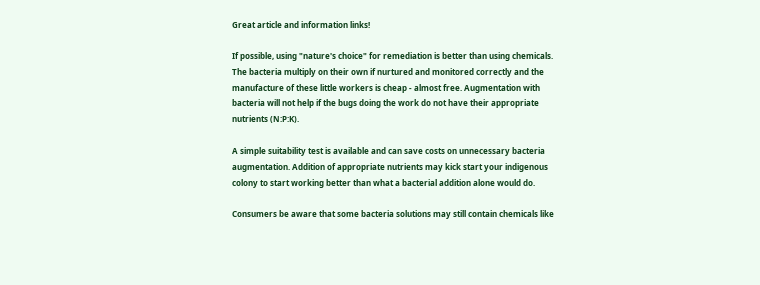Great article and information links!

If possible, using "nature's choice" for remediation is better than using chemicals. The bacteria multiply on their own if nurtured and monitored correctly and the manufacture of these little workers is cheap - almost free. Augmentation with bacteria will not help if the bugs doing the work do not have their appropriate nutrients (N:P:K).

A simple suitability test is available and can save costs on unnecessary bacteria augmentation. Addition of appropriate nutrients may kick start your indigenous colony to start working better than what a bacterial addition alone would do.

Consumers be aware that some bacteria solutions may still contain chemicals like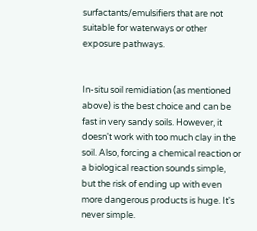surfactants/emulsifiers that are not suitable for waterways or other exposure pathways.


In-situ soil remidiation (as mentioned above) is the best choice and can be fast in very sandy soils. However, it doesn't work with too much clay in the soil. Also, forcing a chemical reaction or a biological reaction sounds simple, but the risk of ending up with even more dangerous products is huge. It's never simple.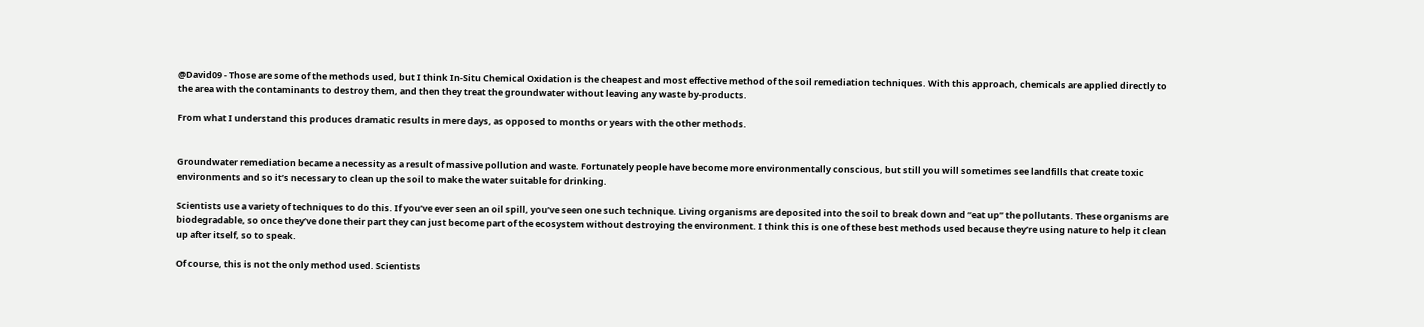@David09 - Those are some of the methods used, but I think In-Situ Chemical Oxidation is the cheapest and most effective method of the soil remediation techniques. With this approach, chemicals are applied directly to the area with the contaminants to destroy them, and then they treat the groundwater without leaving any waste by-products.

From what I understand this produces dramatic results in mere days, as opposed to months or years with the other methods.


Groundwater remediation became a necessity as a result of massive pollution and waste. Fortunately people have become more environmentally conscious, but still you will sometimes see landfills that create toxic environments and so it’s necessary to clean up the soil to make the water suitable for drinking.

Scientists use a variety of techniques to do this. If you’ve ever seen an oil spill, you’ve seen one such technique. Living organisms are deposited into the soil to break down and “eat up” the pollutants. These organisms are biodegradable, so once they’ve done their part they can just become part of the ecosystem without destroying the environment. I think this is one of these best methods used because they’re using nature to help it clean up after itself, so to speak.

Of course, this is not the only method used. Scientists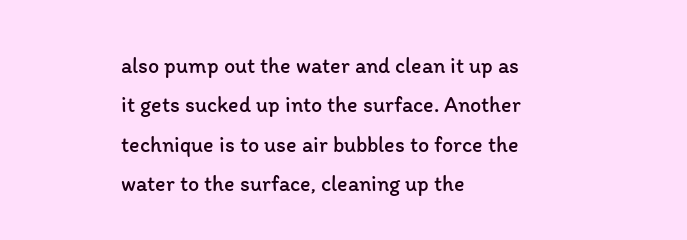also pump out the water and clean it up as it gets sucked up into the surface. Another technique is to use air bubbles to force the water to the surface, cleaning up the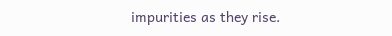impurities as they rise.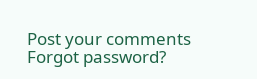Post your comments
Forgot password?